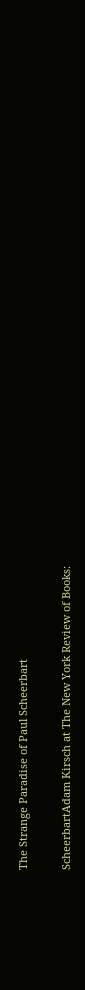The Strange Paradise of Paul Scheerbart

ScheerbartAdam Kirsch at The New York Review of Books: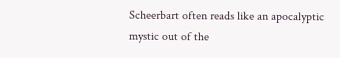Scheerbart often reads like an apocalyptic mystic out of the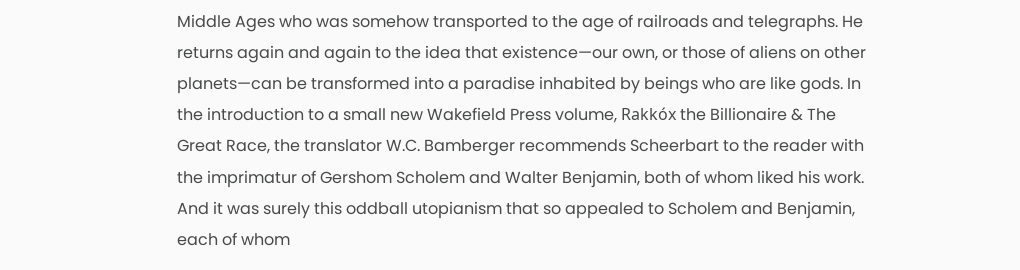Middle Ages who was somehow transported to the age of railroads and telegraphs. He returns again and again to the idea that existence—our own, or those of aliens on other planets—can be transformed into a paradise inhabited by beings who are like gods. In the introduction to a small new Wakefield Press volume, Rakkóx the Billionaire & The Great Race, the translator W.C. Bamberger recommends Scheerbart to the reader with the imprimatur of Gershom Scholem and Walter Benjamin, both of whom liked his work. And it was surely this oddball utopianism that so appealed to Scholem and Benjamin, each of whom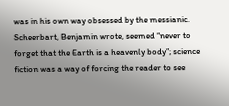was in his own way obsessed by the messianic. Scheerbart, Benjamin wrote, seemed “never to forget that the Earth is a heavenly body”; science fiction was a way of forcing the reader to see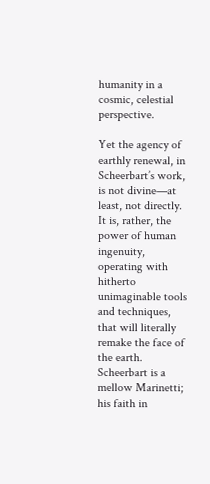humanity in a cosmic, celestial perspective.

Yet the agency of earthly renewal, in Scheerbart’s work, is not divine—at least, not directly. It is, rather, the power of human ingenuity, operating with hitherto unimaginable tools and techniques, that will literally remake the face of the earth. Scheerbart is a mellow Marinetti; his faith in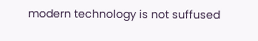modern technology is not suffused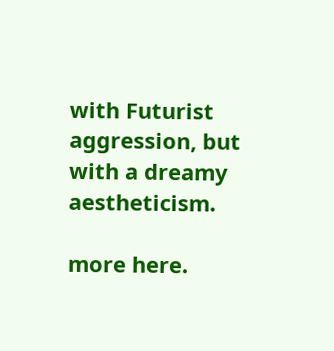with Futurist aggression, but with a dreamy aestheticism.

more here.